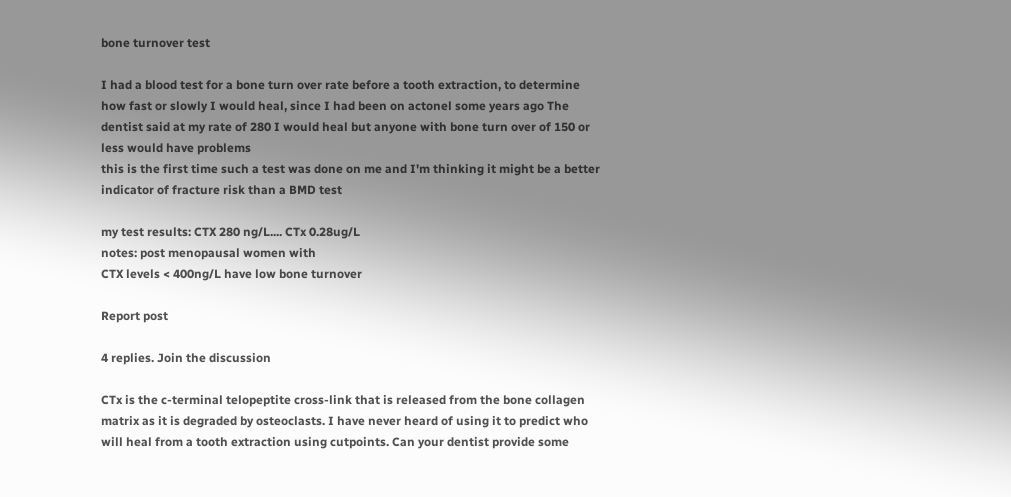bone turnover test

I had a blood test for a bone turn over rate before a tooth extraction, to determine how fast or slowly I would heal, since I had been on actonel some years ago The dentist said at my rate of 280 I would heal but anyone with bone turn over of 150 or less would have problems
this is the first time such a test was done on me and I'm thinking it might be a better indicator of fracture risk than a BMD test

my test results: CTX 280 ng/L.... CTx 0.28ug/L
notes: post menopausal women with
CTX levels < 400ng/L have low bone turnover

Report post

4 replies. Join the discussion

CTx is the c-terminal telopeptite cross-link that is released from the bone collagen matrix as it is degraded by osteoclasts. I have never heard of using it to predict who will heal from a tooth extraction using cutpoints. Can your dentist provide some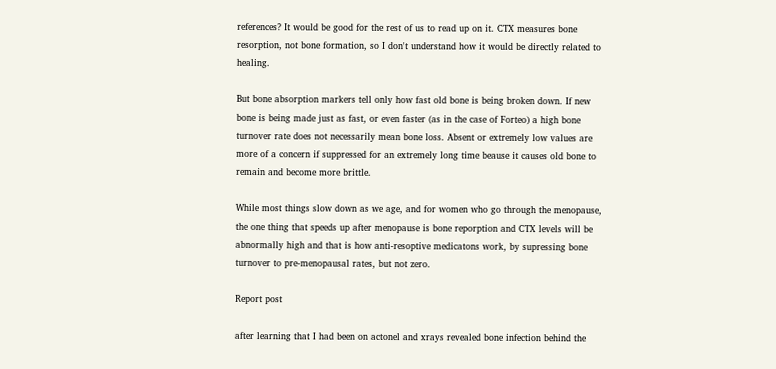references? It would be good for the rest of us to read up on it. CTX measures bone resorption, not bone formation, so I don't understand how it would be directly related to healing.

But bone absorption markers tell only how fast old bone is being broken down. If new bone is being made just as fast, or even faster (as in the case of Forteo) a high bone turnover rate does not necessarily mean bone loss. Absent or extremely low values are more of a concern if suppressed for an extremely long time beause it causes old bone to remain and become more brittle.

While most things slow down as we age, and for women who go through the menopause, the one thing that speeds up after menopause is bone reporption and CTX levels will be abnormally high and that is how anti-resoptive medicatons work, by supressing bone turnover to pre-menopausal rates, but not zero.

Report post

after learning that I had been on actonel and xrays revealed bone infection behind the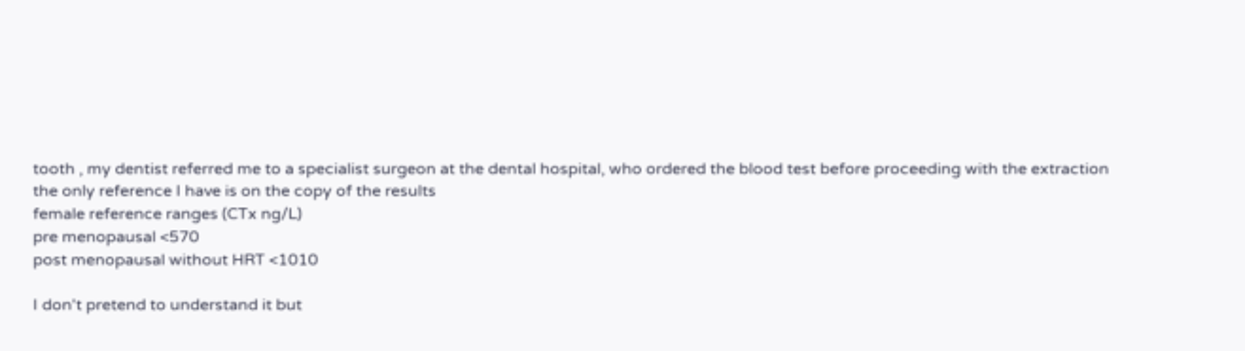tooth , my dentist referred me to a specialist surgeon at the dental hospital, who ordered the blood test before proceeding with the extraction
the only reference I have is on the copy of the results
female reference ranges (CTx ng/L)
pre menopausal <570
post menopausal without HRT <1010

I don't pretend to understand it but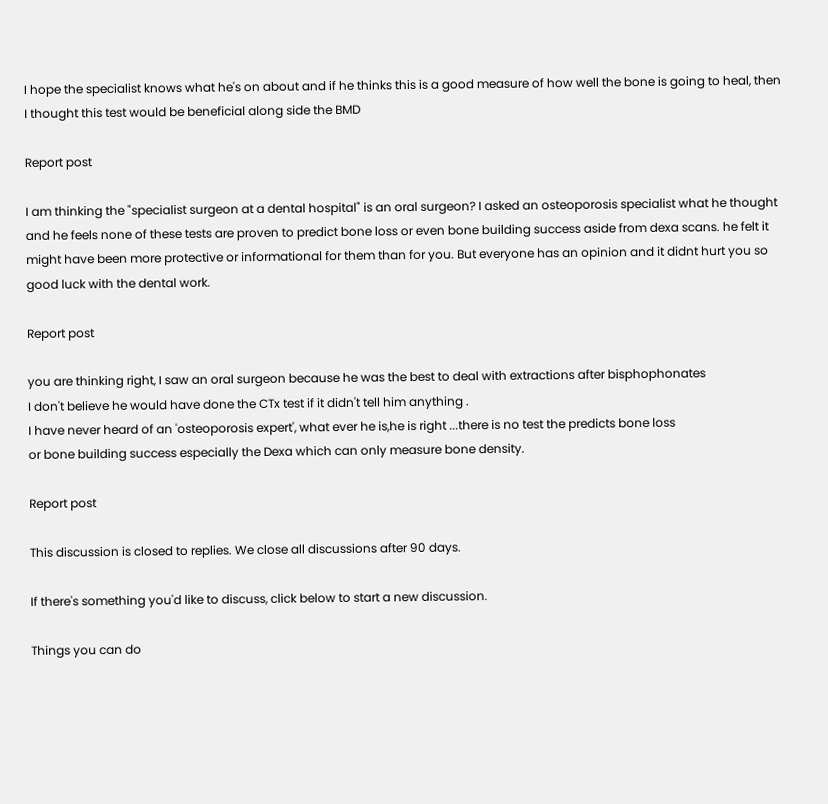I hope the specialist knows what he's on about and if he thinks this is a good measure of how well the bone is going to heal, then I thought this test would be beneficial along side the BMD

Report post

I am thinking the "specialist surgeon at a dental hospital" is an oral surgeon? I asked an osteoporosis specialist what he thought and he feels none of these tests are proven to predict bone loss or even bone building success aside from dexa scans. he felt it might have been more protective or informational for them than for you. But everyone has an opinion and it didnt hurt you so good luck with the dental work.

Report post

you are thinking right, I saw an oral surgeon because he was the best to deal with extractions after bisphophonates
I don't believe he would have done the CTx test if it didn't tell him anything .
I have never heard of an 'osteoporosis expert', what ever he is,he is right ...there is no test the predicts bone loss
or bone building success especially the Dexa which can only measure bone density.

Report post

This discussion is closed to replies. We close all discussions after 90 days.

If there's something you'd like to discuss, click below to start a new discussion.

Things you can do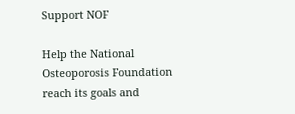Support NOF

Help the National Osteoporosis Foundation reach its goals and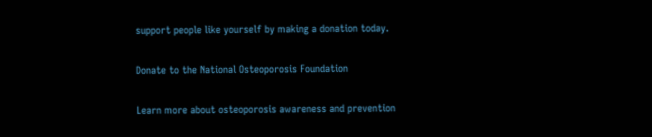support people like yourself by making a donation today.

Donate to the National Osteoporosis Foundation

Learn more about osteoporosis awareness and prevention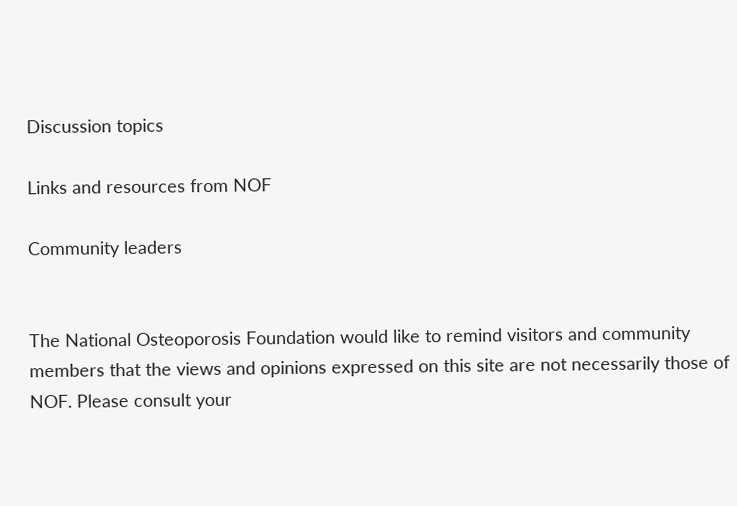Discussion topics

Links and resources from NOF

Community leaders


The National Osteoporosis Foundation would like to remind visitors and community members that the views and opinions expressed on this site are not necessarily those of NOF. Please consult your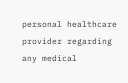personal healthcare provider regarding any medical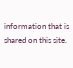information that is shared on this site.